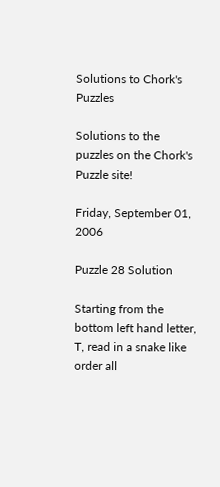Solutions to Chork's Puzzles

Solutions to the puzzles on the Chork's Puzzle site!

Friday, September 01, 2006

Puzzle 28 Solution

Starting from the bottom left hand letter, T, read in a snake like order all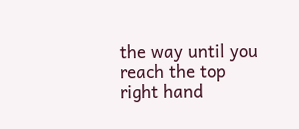the way until you reach the top right hand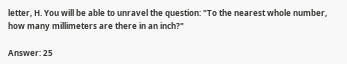letter, H. You will be able to unravel the question: "To the nearest whole number, how many millimeters are there in an inch?"

Answer: 25